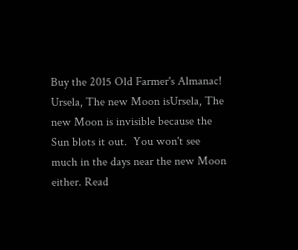Buy the 2015 Old Farmer's Almanac!
Ursela, The new Moon isUrsela, The new Moon is invisible because the Sun blots it out.  You won't see much in the days near the new Moon either. Read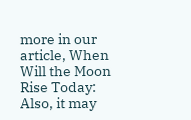more in our article, When Will the Moon Rise Today: Also, it may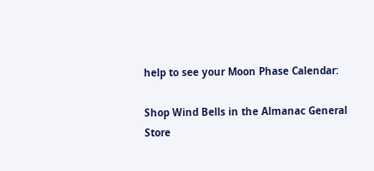help to see your Moon Phase Calendar:

Shop Wind Bells in the Almanac General Store